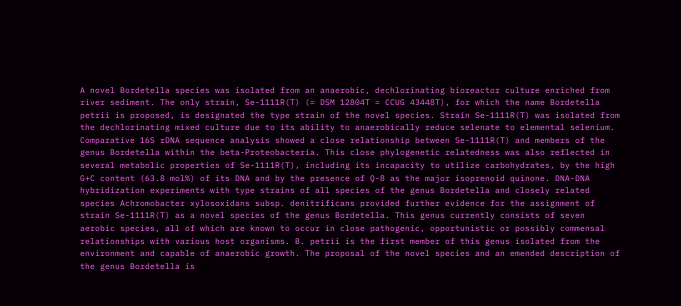A novel Bordetella species was isolated from an anaerobic, dechlorinating bioreactor culture enriched from river sediment. The only strain, Se-1111R(T) (= DSM 12804T = CCUG 43448T), for which the name Bordetella petrii is proposed, is designated the type strain of the novel species. Strain Se-1111R(T) was isolated from the dechlorinating mixed culture due to its ability to anaerobically reduce selenate to elemental selenium. Comparative 16S rDNA sequence analysis showed a close relationship between Se-1111R(T) and members of the genus Bordetella within the beta-Proteobacteria. This close phylogenetic relatedness was also reflected in several metabolic properties of Se-1111R(T), including its incapacity to utilize carbohydrates, by the high G+C content (63.8 mol%) of its DNA and by the presence of Q-8 as the major isoprenoid quinone. DNA-DNA hybridization experiments with type strains of all species of the genus Bordetella and closely related species Achromobacter xylosoxidans subsp. denitrificans provided further evidence for the assignment of strain Se-1111R(T) as a novel species of the genus Bordetella. This genus currently consists of seven aerobic species, all of which are known to occur in close pathogenic, opportunistic or possibly commensal relationships with various host organisms. B. petrii is the first member of this genus isolated from the environment and capable of anaerobic growth. The proposal of the novel species and an emended description of the genus Bordetella is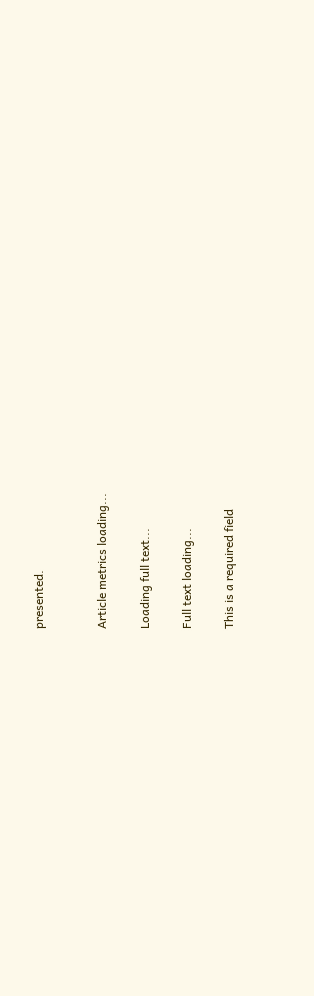presented.


Article metrics loading...

Loading full text...

Full text loading...

This is a required field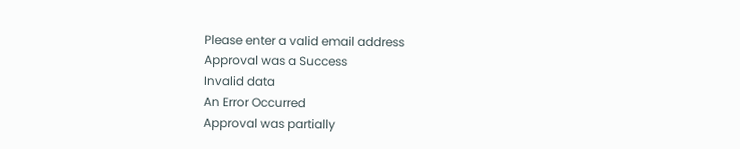Please enter a valid email address
Approval was a Success
Invalid data
An Error Occurred
Approval was partially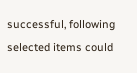successful, following selected items could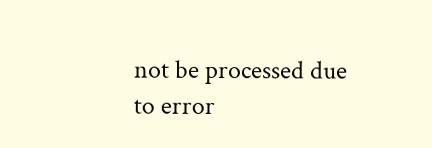not be processed due to error